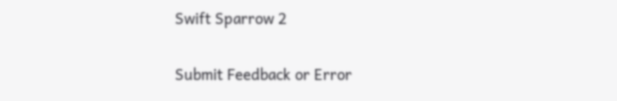Swift Sparrow 2

Submit Feedback or Error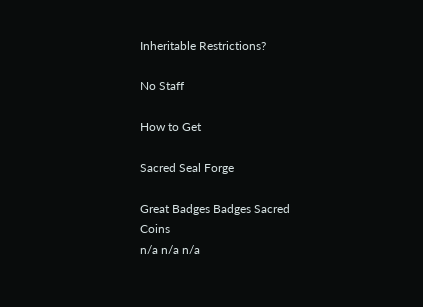Inheritable Restrictions?

No Staff

How to Get

Sacred Seal Forge

Great Badges Badges Sacred Coins
n/a n/a n/a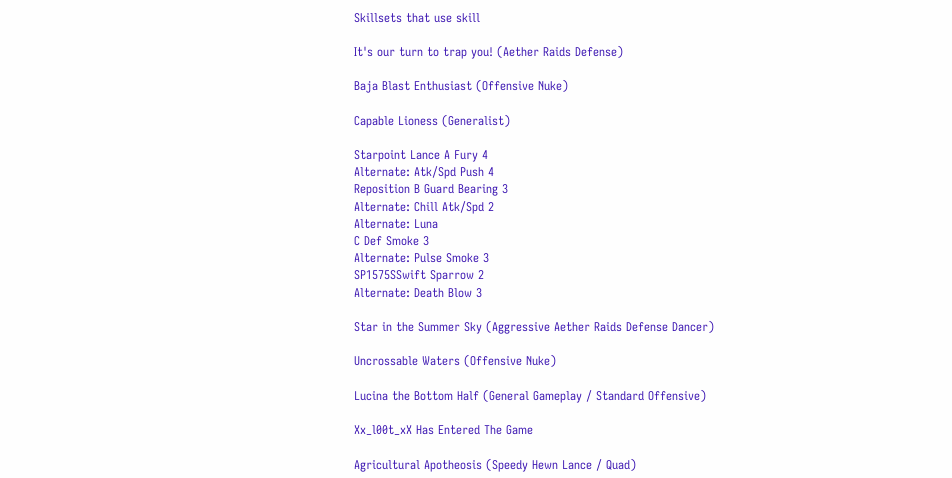Skillsets that use skill

It's our turn to trap you! (Aether Raids Defense)

Baja Blast Enthusiast (Offensive Nuke)

Capable Lioness (Generalist)

Starpoint Lance A Fury 4
Alternate: Atk/Spd Push 4
Reposition B Guard Bearing 3
Alternate: Chill Atk/Spd 2
Alternate: Luna
C Def Smoke 3
Alternate: Pulse Smoke 3
SP1575SSwift Sparrow 2
Alternate: Death Blow 3

Star in the Summer Sky (Aggressive Aether Raids Defense Dancer)

Uncrossable Waters (Offensive Nuke)

Lucina the Bottom Half (General Gameplay / Standard Offensive)

Xx_l00t_xX Has Entered The Game

Agricultural Apotheosis (Speedy Hewn Lance / Quad)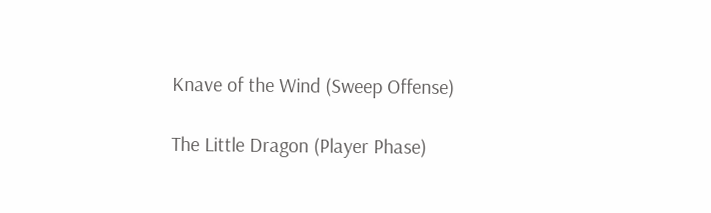Knave of the Wind (Sweep Offense)

The Little Dragon (Player Phase)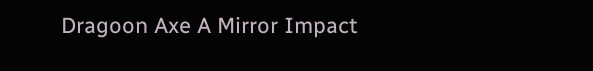Dragoon Axe A Mirror Impact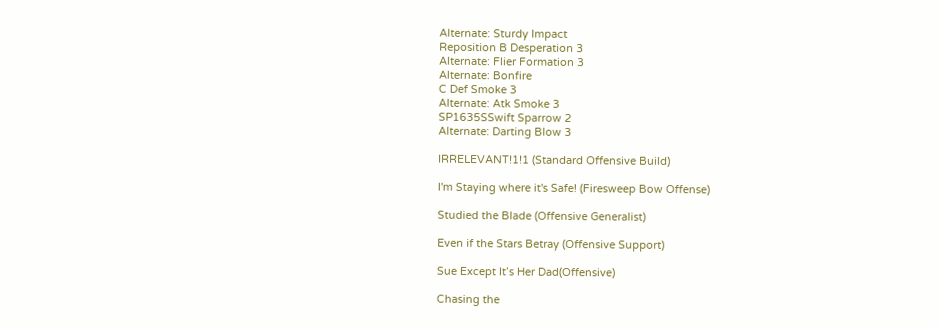Alternate: Sturdy Impact
Reposition B Desperation 3
Alternate: Flier Formation 3
Alternate: Bonfire
C Def Smoke 3
Alternate: Atk Smoke 3
SP1635SSwift Sparrow 2
Alternate: Darting Blow 3

IRRELEVANT!1!1 (Standard Offensive Build)

I'm Staying where it's Safe! (Firesweep Bow Offense)

Studied the Blade (Offensive Generalist)

Even if the Stars Betray (Offensive Support)

Sue Except It’s Her Dad(Offensive)

Chasing the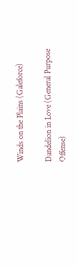Winds on the Plains (Galeforce)

Dandelion in Love (General Purpose Offense)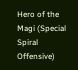Hero of the Magi (Special Spiral Offensive)